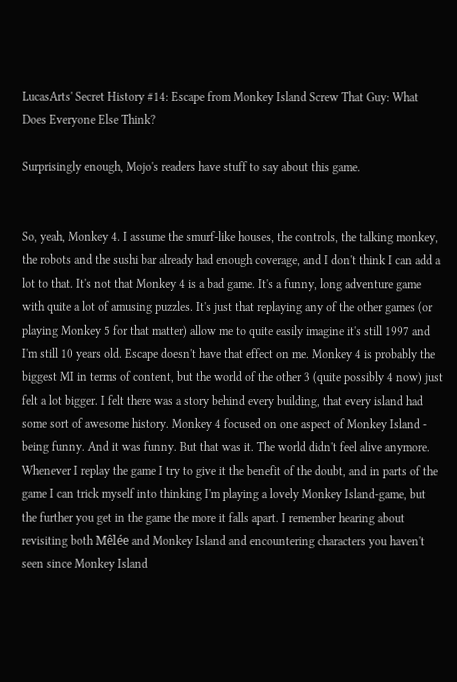LucasArts' Secret History #14: Escape from Monkey Island Screw That Guy: What Does Everyone Else Think?

Surprisingly enough, Mojo's readers have stuff to say about this game.


So, yeah, Monkey 4. I assume the smurf-like houses, the controls, the talking monkey, the robots and the sushi bar already had enough coverage, and I don't think I can add a lot to that. It's not that Monkey 4 is a bad game. It's a funny, long adventure game with quite a lot of amusing puzzles. It's just that replaying any of the other games (or playing Monkey 5 for that matter) allow me to quite easily imagine it's still 1997 and I'm still 10 years old. Escape doesn't have that effect on me. Monkey 4 is probably the biggest MI in terms of content, but the world of the other 3 (quite possibly 4 now) just felt a lot bigger. I felt there was a story behind every building, that every island had some sort of awesome history. Monkey 4 focused on one aspect of Monkey Island - being funny. And it was funny. But that was it. The world didn't feel alive anymore. Whenever I replay the game I try to give it the benefit of the doubt, and in parts of the game I can trick myself into thinking I'm playing a lovely Monkey Island-game, but the further you get in the game the more it falls apart. I remember hearing about revisiting both Mêlée and Monkey Island and encountering characters you haven't seen since Monkey Island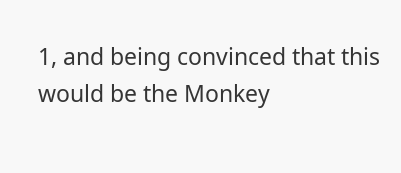1, and being convinced that this would be the Monkey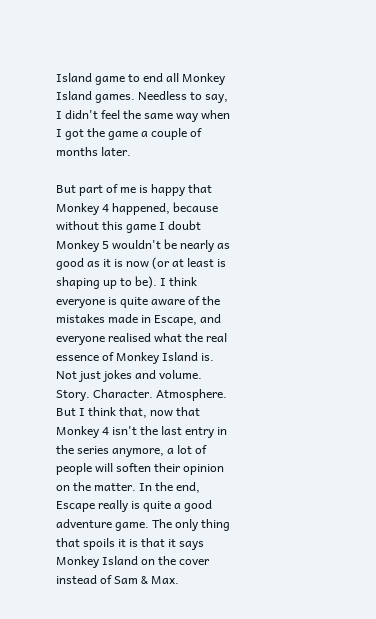Island game to end all Monkey Island games. Needless to say, I didn't feel the same way when I got the game a couple of months later.

But part of me is happy that Monkey 4 happened, because without this game I doubt Monkey 5 wouldn't be nearly as good as it is now (or at least is shaping up to be). I think everyone is quite aware of the mistakes made in Escape, and everyone realised what the real essence of Monkey Island is. Not just jokes and volume. Story. Character. Atmosphere. But I think that, now that Monkey 4 isn't the last entry in the series anymore, a lot of people will soften their opinion on the matter. In the end, Escape really is quite a good adventure game. The only thing that spoils it is that it says Monkey Island on the cover instead of Sam & Max.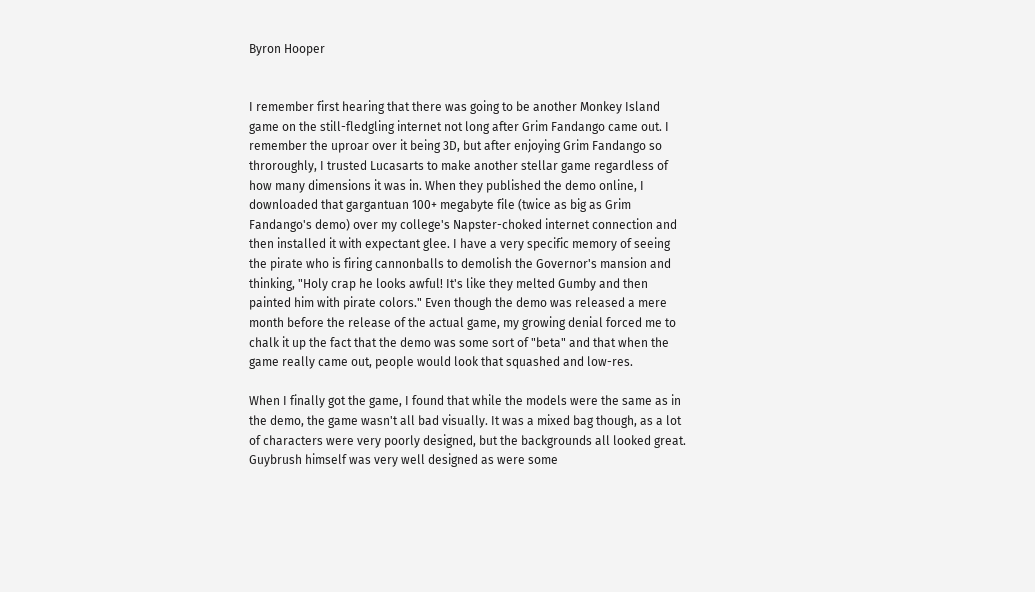Byron Hooper


I remember first hearing that there was going to be another Monkey Island game on the still-fledgling internet not long after Grim Fandango came out. I remember the uproar over it being 3D, but after enjoying Grim Fandango so throroughly, I trusted Lucasarts to make another stellar game regardless of how many dimensions it was in. When they published the demo online, I downloaded that gargantuan 100+ megabyte file (twice as big as Grim Fandango's demo) over my college's Napster-choked internet connection and then installed it with expectant glee. I have a very specific memory of seeing the pirate who is firing cannonballs to demolish the Governor's mansion and thinking, "Holy crap he looks awful! It's like they melted Gumby and then painted him with pirate colors." Even though the demo was released a mere month before the release of the actual game, my growing denial forced me to chalk it up the fact that the demo was some sort of "beta" and that when the game really came out, people would look that squashed and low-res.

When I finally got the game, I found that while the models were the same as in the demo, the game wasn't all bad visually. It was a mixed bag though, as a lot of characters were very poorly designed, but the backgrounds all looked great. Guybrush himself was very well designed as were some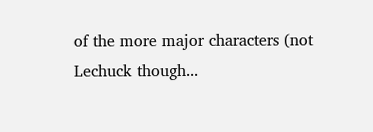of the more major characters (not Lechuck though...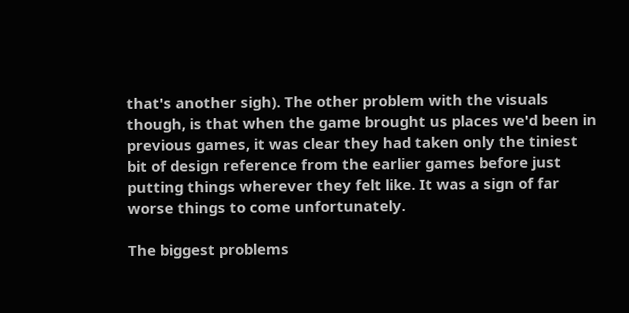that's another sigh). The other problem with the visuals though, is that when the game brought us places we'd been in previous games, it was clear they had taken only the tiniest bit of design reference from the earlier games before just putting things wherever they felt like. It was a sign of far worse things to come unfortunately.

The biggest problems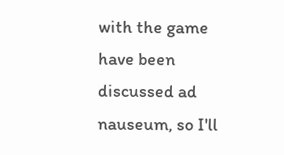with the game have been discussed ad nauseum, so I'll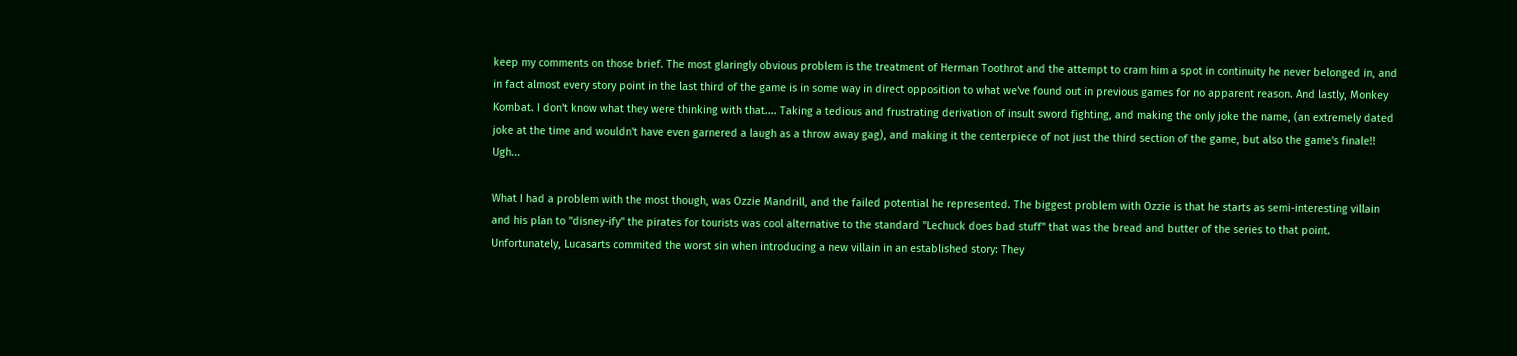keep my comments on those brief. The most glaringly obvious problem is the treatment of Herman Toothrot and the attempt to cram him a spot in continuity he never belonged in, and in fact almost every story point in the last third of the game is in some way in direct opposition to what we've found out in previous games for no apparent reason. And lastly, Monkey Kombat. I don't know what they were thinking with that.... Taking a tedious and frustrating derivation of insult sword fighting, and making the only joke the name, (an extremely dated joke at the time and wouldn't have even garnered a laugh as a throw away gag), and making it the centerpiece of not just the third section of the game, but also the game's finale!! Ugh...

What I had a problem with the most though, was Ozzie Mandrill, and the failed potential he represented. The biggest problem with Ozzie is that he starts as semi-interesting villain and his plan to "disney-ify" the pirates for tourists was cool alternative to the standard "Lechuck does bad stuff" that was the bread and butter of the series to that point. Unfortunately, Lucasarts commited the worst sin when introducing a new villain in an established story: They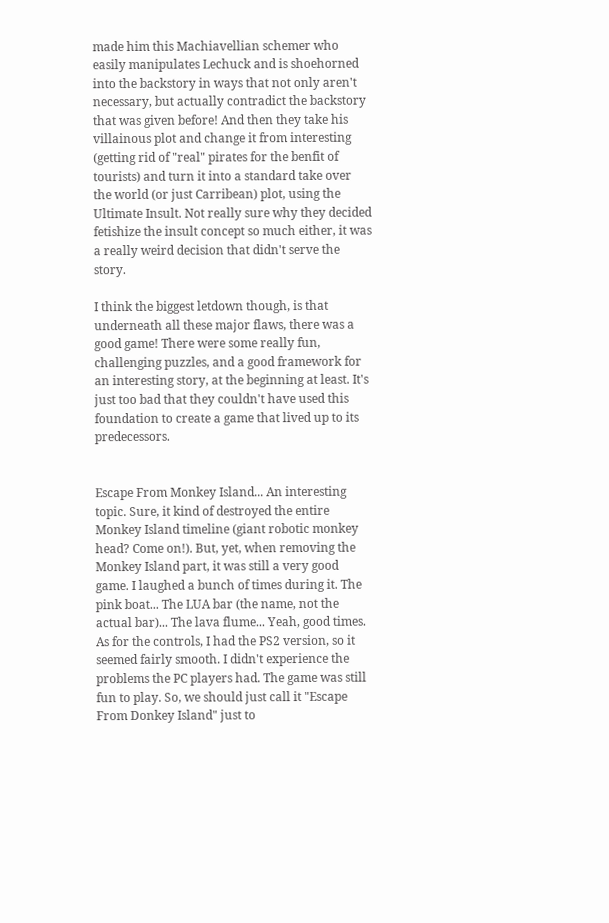made him this Machiavellian schemer who easily manipulates Lechuck and is shoehorned into the backstory in ways that not only aren't necessary, but actually contradict the backstory that was given before! And then they take his villainous plot and change it from interesting (getting rid of "real" pirates for the benfit of tourists) and turn it into a standard take over the world (or just Carribean) plot, using the Ultimate Insult. Not really sure why they decided fetishize the insult concept so much either, it was a really weird decision that didn't serve the story.

I think the biggest letdown though, is that underneath all these major flaws, there was a good game! There were some really fun, challenging puzzles, and a good framework for an interesting story, at the beginning at least. It's just too bad that they couldn't have used this foundation to create a game that lived up to its predecessors.


Escape From Monkey Island... An interesting topic. Sure, it kind of destroyed the entire Monkey Island timeline (giant robotic monkey head? Come on!). But, yet, when removing the Monkey Island part, it was still a very good game. I laughed a bunch of times during it. The pink boat... The LUA bar (the name, not the actual bar)... The lava flume... Yeah, good times. As for the controls, I had the PS2 version, so it seemed fairly smooth. I didn't experience the problems the PC players had. The game was still fun to play. So, we should just call it "Escape From Donkey Island" just to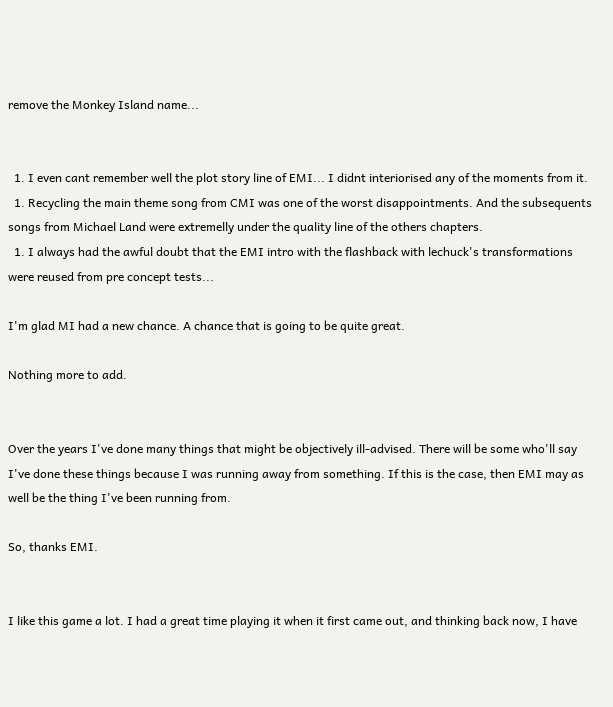remove the Monkey Island name...


  1. I even cant remember well the plot story line of EMI... I didnt interiorised any of the moments from it.
  1. Recycling the main theme song from CMI was one of the worst disappointments. And the subsequents songs from Michael Land were extremelly under the quality line of the others chapters.
  1. I always had the awful doubt that the EMI intro with the flashback with lechuck's transformations were reused from pre concept tests...

I'm glad MI had a new chance. A chance that is going to be quite great.

Nothing more to add.


Over the years I've done many things that might be objectively ill-advised. There will be some who'll say I've done these things because I was running away from something. If this is the case, then EMI may as well be the thing I've been running from.

So, thanks EMI.


I like this game a lot. I had a great time playing it when it first came out, and thinking back now, I have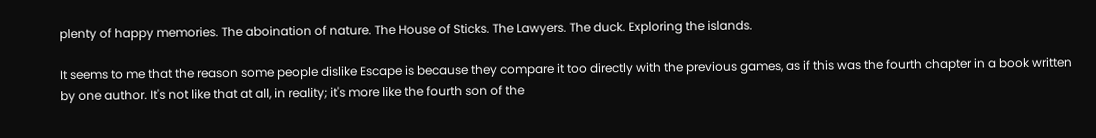plenty of happy memories. The aboination of nature. The House of Sticks. The Lawyers. The duck. Exploring the islands.

It seems to me that the reason some people dislike Escape is because they compare it too directly with the previous games, as if this was the fourth chapter in a book written by one author. It's not like that at all, in reality; it's more like the fourth son of the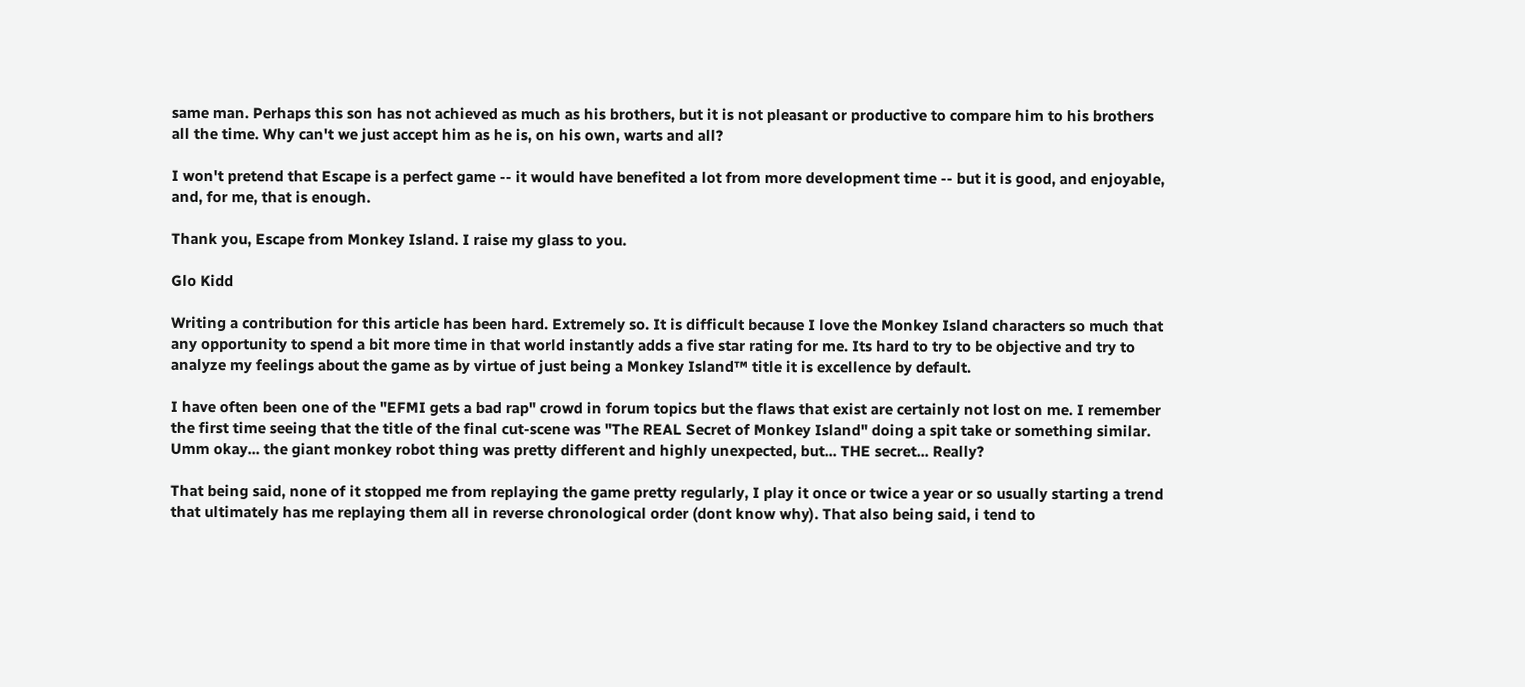same man. Perhaps this son has not achieved as much as his brothers, but it is not pleasant or productive to compare him to his brothers all the time. Why can't we just accept him as he is, on his own, warts and all?

I won't pretend that Escape is a perfect game -- it would have benefited a lot from more development time -- but it is good, and enjoyable, and, for me, that is enough.

Thank you, Escape from Monkey Island. I raise my glass to you.

Glo Kidd

Writing a contribution for this article has been hard. Extremely so. It is difficult because I love the Monkey Island characters so much that any opportunity to spend a bit more time in that world instantly adds a five star rating for me. Its hard to try to be objective and try to analyze my feelings about the game as by virtue of just being a Monkey Island™ title it is excellence by default.

I have often been one of the "EFMI gets a bad rap" crowd in forum topics but the flaws that exist are certainly not lost on me. I remember the first time seeing that the title of the final cut-scene was "The REAL Secret of Monkey Island" doing a spit take or something similar. Umm okay... the giant monkey robot thing was pretty different and highly unexpected, but... THE secret... Really?

That being said, none of it stopped me from replaying the game pretty regularly, I play it once or twice a year or so usually starting a trend that ultimately has me replaying them all in reverse chronological order (dont know why). That also being said, i tend to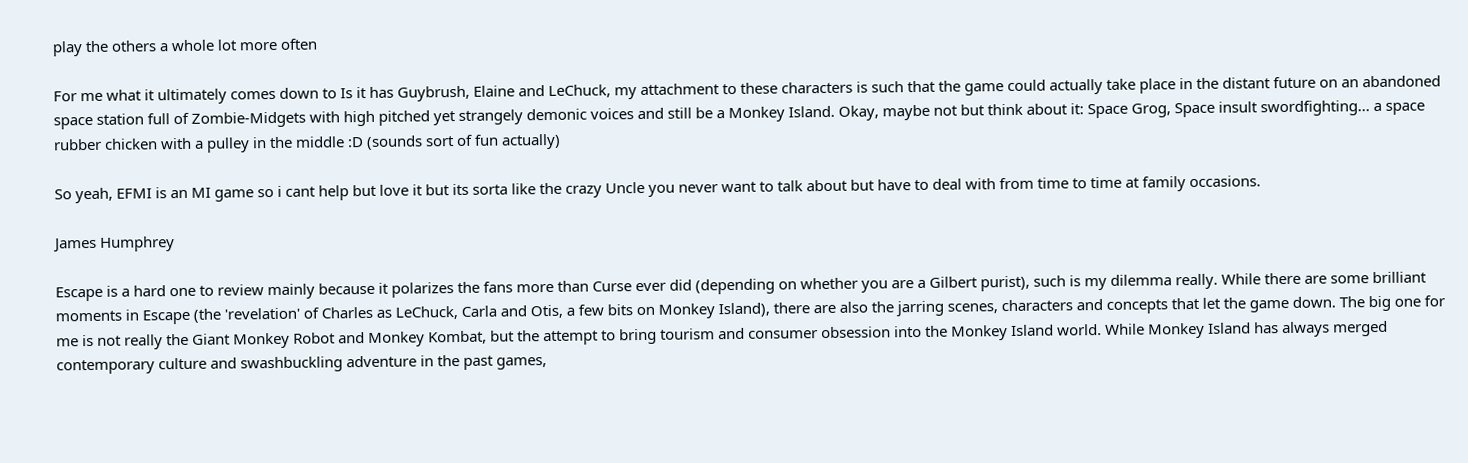play the others a whole lot more often

For me what it ultimately comes down to Is it has Guybrush, Elaine and LeChuck, my attachment to these characters is such that the game could actually take place in the distant future on an abandoned space station full of Zombie-Midgets with high pitched yet strangely demonic voices and still be a Monkey Island. Okay, maybe not but think about it: Space Grog, Space insult swordfighting... a space rubber chicken with a pulley in the middle :D (sounds sort of fun actually)

So yeah, EFMI is an MI game so i cant help but love it but its sorta like the crazy Uncle you never want to talk about but have to deal with from time to time at family occasions.

James Humphrey

Escape is a hard one to review mainly because it polarizes the fans more than Curse ever did (depending on whether you are a Gilbert purist), such is my dilemma really. While there are some brilliant moments in Escape (the 'revelation' of Charles as LeChuck, Carla and Otis, a few bits on Monkey Island), there are also the jarring scenes, characters and concepts that let the game down. The big one for me is not really the Giant Monkey Robot and Monkey Kombat, but the attempt to bring tourism and consumer obsession into the Monkey Island world. While Monkey Island has always merged contemporary culture and swashbuckling adventure in the past games,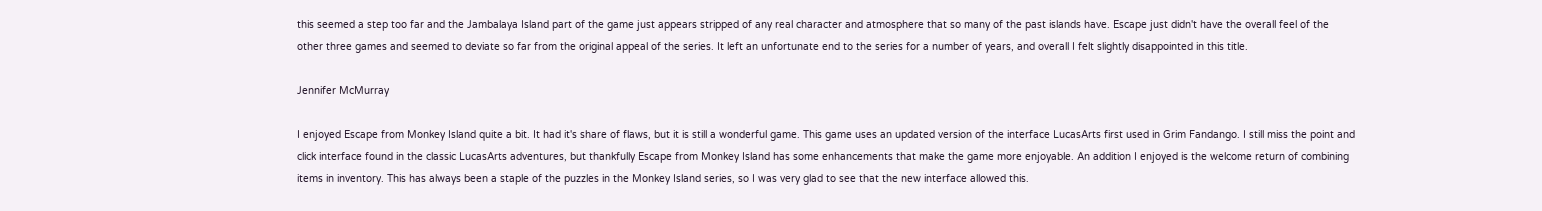this seemed a step too far and the Jambalaya Island part of the game just appears stripped of any real character and atmosphere that so many of the past islands have. Escape just didn't have the overall feel of the other three games and seemed to deviate so far from the original appeal of the series. It left an unfortunate end to the series for a number of years, and overall I felt slightly disappointed in this title.

Jennifer McMurray

I enjoyed Escape from Monkey Island quite a bit. It had it's share of flaws, but it is still a wonderful game. This game uses an updated version of the interface LucasArts first used in Grim Fandango. I still miss the point and click interface found in the classic LucasArts adventures, but thankfully Escape from Monkey Island has some enhancements that make the game more enjoyable. An addition I enjoyed is the welcome return of combining items in inventory. This has always been a staple of the puzzles in the Monkey Island series, so I was very glad to see that the new interface allowed this.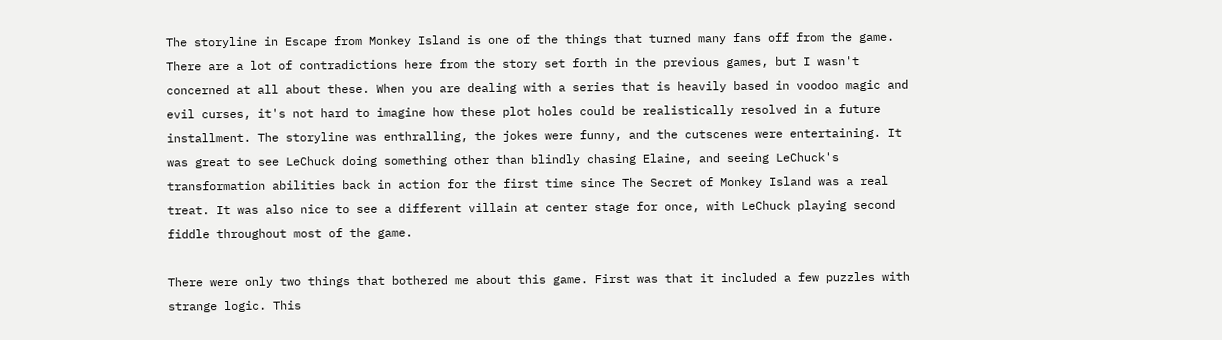The storyline in Escape from Monkey Island is one of the things that turned many fans off from the game. There are a lot of contradictions here from the story set forth in the previous games, but I wasn't concerned at all about these. When you are dealing with a series that is heavily based in voodoo magic and evil curses, it's not hard to imagine how these plot holes could be realistically resolved in a future installment. The storyline was enthralling, the jokes were funny, and the cutscenes were entertaining. It was great to see LeChuck doing something other than blindly chasing Elaine, and seeing LeChuck's transformation abilities back in action for the first time since The Secret of Monkey Island was a real treat. It was also nice to see a different villain at center stage for once, with LeChuck playing second fiddle throughout most of the game.

There were only two things that bothered me about this game. First was that it included a few puzzles with strange logic. This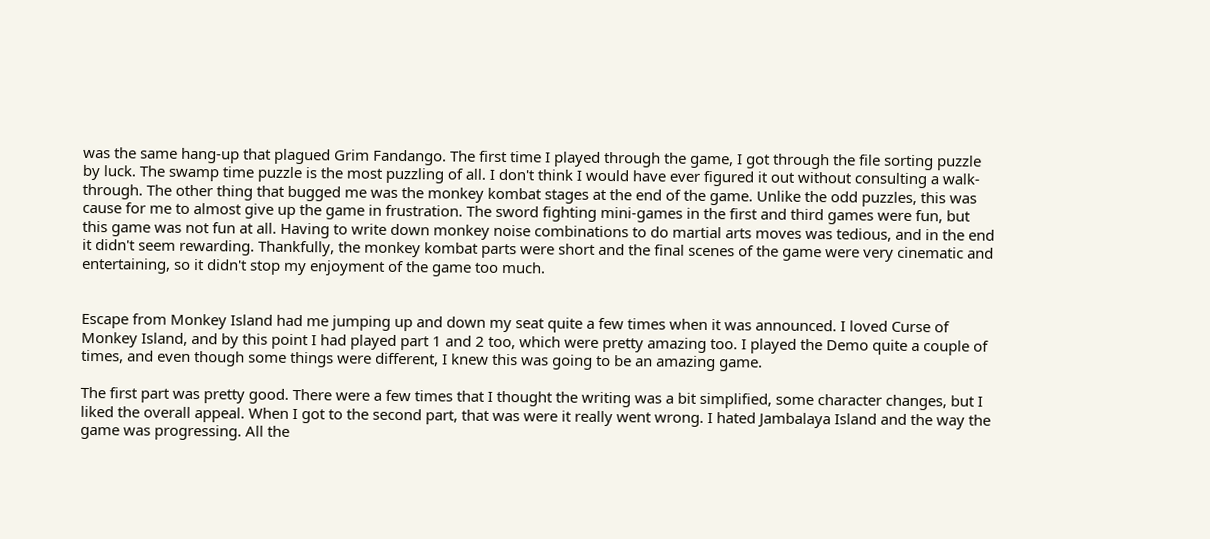was the same hang-up that plagued Grim Fandango. The first time I played through the game, I got through the file sorting puzzle by luck. The swamp time puzzle is the most puzzling of all. I don't think I would have ever figured it out without consulting a walk-through. The other thing that bugged me was the monkey kombat stages at the end of the game. Unlike the odd puzzles, this was cause for me to almost give up the game in frustration. The sword fighting mini-games in the first and third games were fun, but this game was not fun at all. Having to write down monkey noise combinations to do martial arts moves was tedious, and in the end it didn't seem rewarding. Thankfully, the monkey kombat parts were short and the final scenes of the game were very cinematic and entertaining, so it didn't stop my enjoyment of the game too much.


Escape from Monkey Island had me jumping up and down my seat quite a few times when it was announced. I loved Curse of Monkey Island, and by this point I had played part 1 and 2 too, which were pretty amazing too. I played the Demo quite a couple of times, and even though some things were different, I knew this was going to be an amazing game.

The first part was pretty good. There were a few times that I thought the writing was a bit simplified, some character changes, but I liked the overall appeal. When I got to the second part, that was were it really went wrong. I hated Jambalaya Island and the way the game was progressing. All the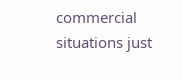commercial situations just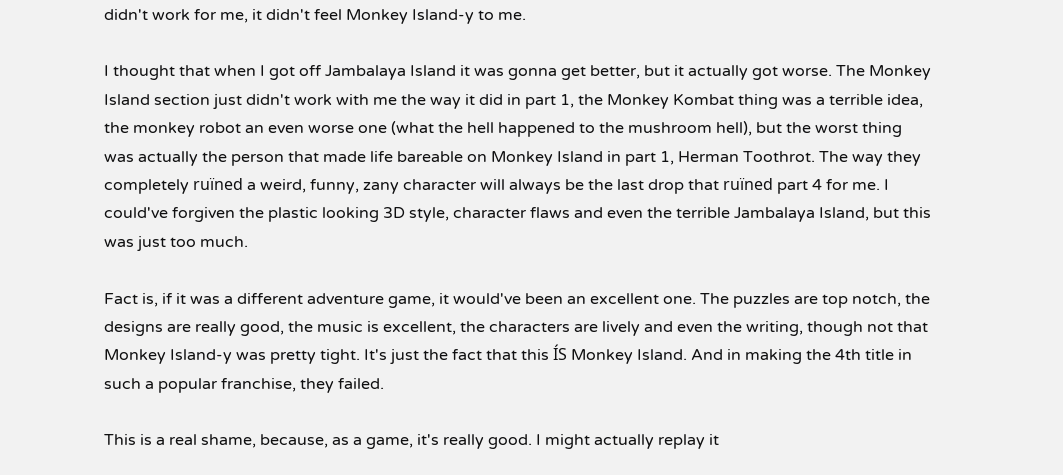didn't work for me, it didn't feel Monkey Island-y to me.

I thought that when I got off Jambalaya Island it was gonna get better, but it actually got worse. The Monkey Island section just didn't work with me the way it did in part 1, the Monkey Kombat thing was a terrible idea, the monkey robot an even worse one (what the hell happened to the mushroom hell), but the worst thing was actually the person that made life bareable on Monkey Island in part 1, Herman Toothrot. The way they completely ruïned a weird, funny, zany character will always be the last drop that ruïned part 4 for me. I could've forgiven the plastic looking 3D style, character flaws and even the terrible Jambalaya Island, but this was just too much.

Fact is, if it was a different adventure game, it would've been an excellent one. The puzzles are top notch, the designs are really good, the music is excellent, the characters are lively and even the writing, though not that Monkey Island-y was pretty tight. It's just the fact that this ÍS Monkey Island. And in making the 4th title in such a popular franchise, they failed.

This is a real shame, because, as a game, it's really good. I might actually replay it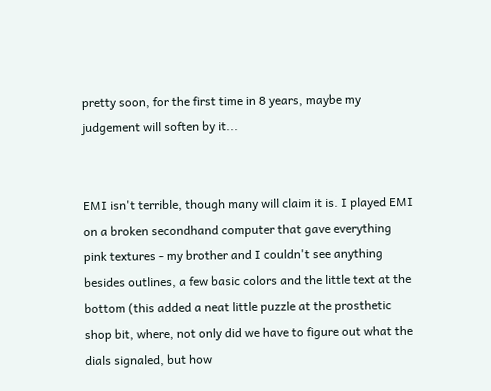pretty soon, for the first time in 8 years, maybe my judgement will soften by it...


EMI isn't terrible, though many will claim it is. I played EMI on a broken secondhand computer that gave everything pink textures - my brother and I couldn't see anything besides outlines, a few basic colors and the little text at the bottom (this added a neat little puzzle at the prosthetic shop bit, where, not only did we have to figure out what the dials signaled, but how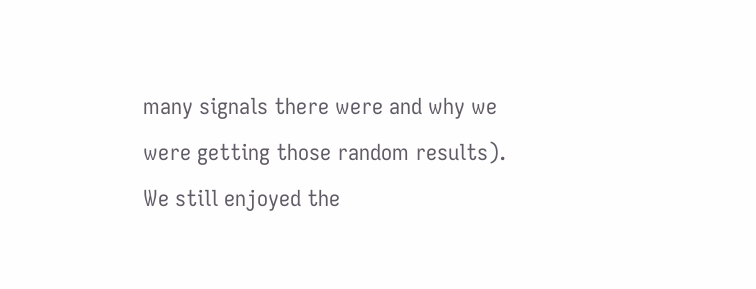many signals there were and why we were getting those random results). We still enjoyed the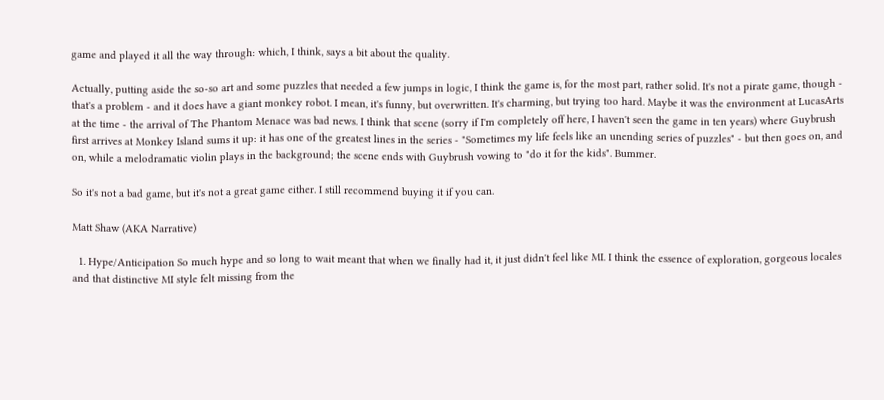game and played it all the way through: which, I think, says a bit about the quality.

Actually, putting aside the so-so art and some puzzles that needed a few jumps in logic, I think the game is, for the most part, rather solid. It's not a pirate game, though - that's a problem - and it does have a giant monkey robot. I mean, it's funny, but overwritten. It's charming, but trying too hard. Maybe it was the environment at LucasArts at the time - the arrival of The Phantom Menace was bad news. I think that scene (sorry if I'm completely off here, I haven't seen the game in ten years) where Guybrush first arrives at Monkey Island sums it up: it has one of the greatest lines in the series - "Sometimes my life feels like an unending series of puzzles" - but then goes on, and on, while a melodramatic violin plays in the background; the scene ends with Guybrush vowing to "do it for the kids". Bummer.

So it's not a bad game, but it's not a great game either. I still recommend buying it if you can.

Matt Shaw (AKA Narrative)

  1. Hype/Anticipation So much hype and so long to wait meant that when we finally had it, it just didn't feel like MI. I think the essence of exploration, gorgeous locales and that distinctive MI style felt missing from the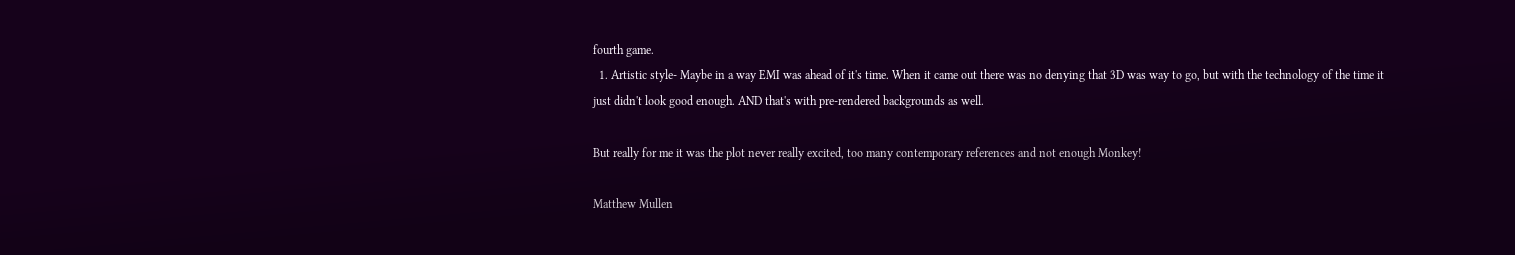fourth game.
  1. Artistic style- Maybe in a way EMI was ahead of it's time. When it came out there was no denying that 3D was way to go, but with the technology of the time it just didn't look good enough. AND that's with pre-rendered backgrounds as well.

But really for me it was the plot never really excited, too many contemporary references and not enough Monkey!

Matthew Mullen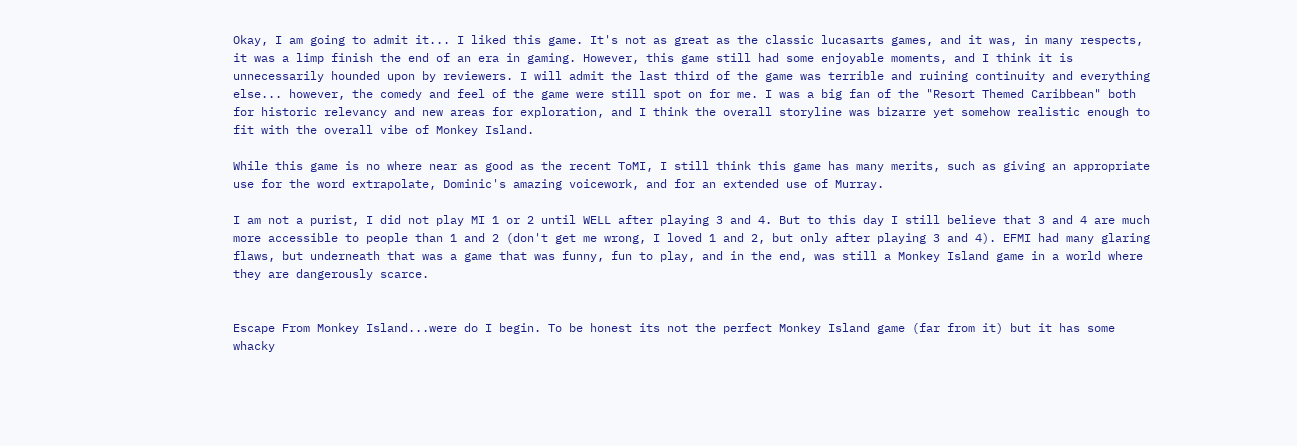Okay, I am going to admit it... I liked this game. It's not as great as the classic lucasarts games, and it was, in many respects, it was a limp finish the end of an era in gaming. However, this game still had some enjoyable moments, and I think it is unnecessarily hounded upon by reviewers. I will admit the last third of the game was terrible and ruining continuity and everything else... however, the comedy and feel of the game were still spot on for me. I was a big fan of the "Resort Themed Caribbean" both for historic relevancy and new areas for exploration, and I think the overall storyline was bizarre yet somehow realistic enough to fit with the overall vibe of Monkey Island.

While this game is no where near as good as the recent ToMI, I still think this game has many merits, such as giving an appropriate use for the word extrapolate, Dominic's amazing voicework, and for an extended use of Murray.

I am not a purist, I did not play MI 1 or 2 until WELL after playing 3 and 4. But to this day I still believe that 3 and 4 are much more accessible to people than 1 and 2 (don't get me wrong, I loved 1 and 2, but only after playing 3 and 4). EFMI had many glaring flaws, but underneath that was a game that was funny, fun to play, and in the end, was still a Monkey Island game in a world where they are dangerously scarce.


Escape From Monkey Island...were do I begin. To be honest its not the perfect Monkey Island game (far from it) but it has some whacky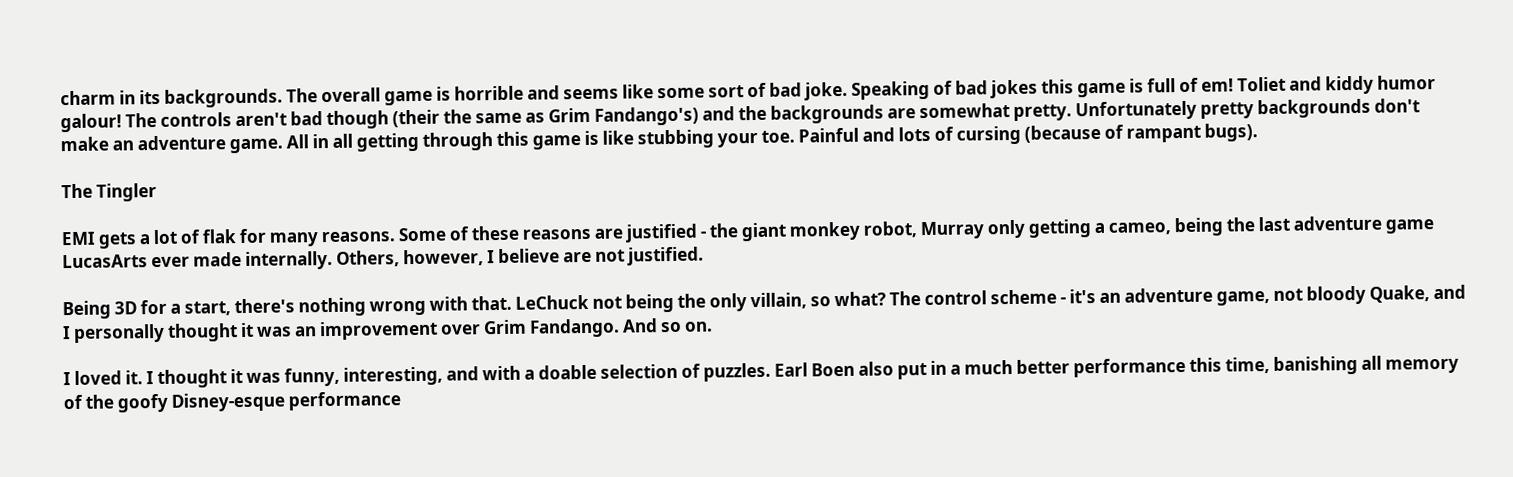charm in its backgrounds. The overall game is horrible and seems like some sort of bad joke. Speaking of bad jokes this game is full of em! Toliet and kiddy humor galour! The controls aren't bad though (their the same as Grim Fandango's) and the backgrounds are somewhat pretty. Unfortunately pretty backgrounds don't make an adventure game. All in all getting through this game is like stubbing your toe. Painful and lots of cursing (because of rampant bugs).

The Tingler

EMI gets a lot of flak for many reasons. Some of these reasons are justified - the giant monkey robot, Murray only getting a cameo, being the last adventure game LucasArts ever made internally. Others, however, I believe are not justified.

Being 3D for a start, there's nothing wrong with that. LeChuck not being the only villain, so what? The control scheme - it's an adventure game, not bloody Quake, and I personally thought it was an improvement over Grim Fandango. And so on.

I loved it. I thought it was funny, interesting, and with a doable selection of puzzles. Earl Boen also put in a much better performance this time, banishing all memory of the goofy Disney-esque performance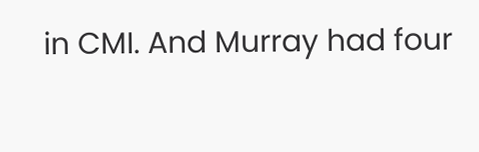in CMI. And Murray had four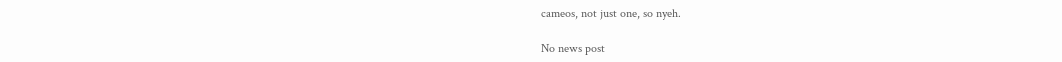cameos, not just one, so nyeh.

No news post